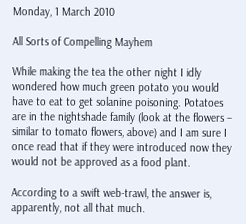Monday, 1 March 2010

All Sorts of Compelling Mayhem

While making the tea the other night I idly wondered how much green potato you would have to eat to get solanine poisoning. Potatoes are in the nightshade family (look at the flowers – similar to tomato flowers, above) and I am sure I once read that if they were introduced now they would not be approved as a food plant.

According to a swift web-trawl, the answer is, apparently, not all that much.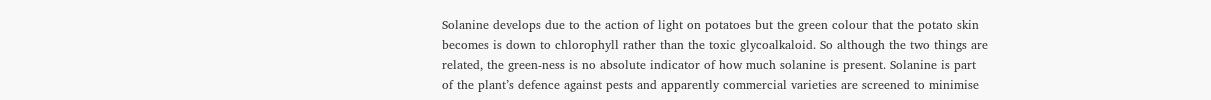Solanine develops due to the action of light on potatoes but the green colour that the potato skin becomes is down to chlorophyll rather than the toxic glycoalkaloid. So although the two things are related, the green-ness is no absolute indicator of how much solanine is present. Solanine is part of the plant’s defence against pests and apparently commercial varieties are screened to minimise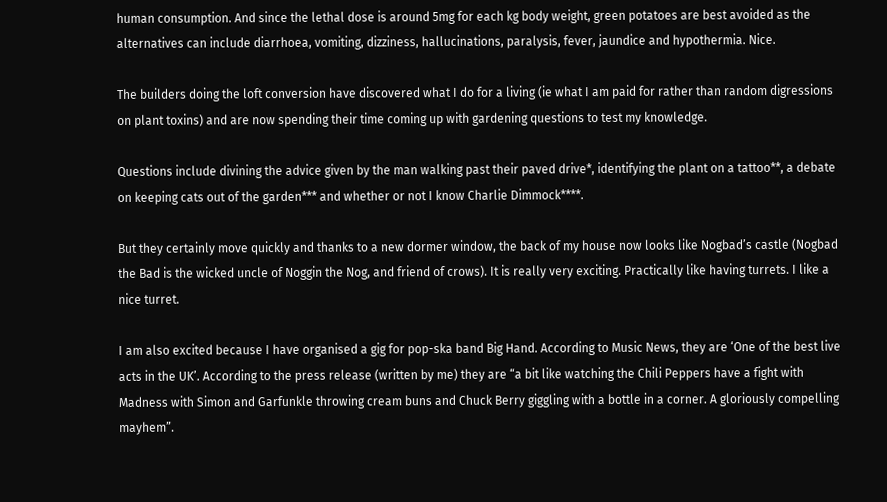human consumption. And since the lethal dose is around 5mg for each kg body weight, green potatoes are best avoided as the alternatives can include diarrhoea, vomiting, dizziness, hallucinations, paralysis, fever, jaundice and hypothermia. Nice.

The builders doing the loft conversion have discovered what I do for a living (ie what I am paid for rather than random digressions on plant toxins) and are now spending their time coming up with gardening questions to test my knowledge.

Questions include divining the advice given by the man walking past their paved drive*, identifying the plant on a tattoo**, a debate on keeping cats out of the garden*** and whether or not I know Charlie Dimmock****.

But they certainly move quickly and thanks to a new dormer window, the back of my house now looks like Nogbad’s castle (Nogbad the Bad is the wicked uncle of Noggin the Nog, and friend of crows). It is really very exciting. Practically like having turrets. I like a nice turret.

I am also excited because I have organised a gig for pop-ska band Big Hand. According to Music News, they are ‘One of the best live acts in the UK’. According to the press release (written by me) they are “a bit like watching the Chili Peppers have a fight with Madness with Simon and Garfunkle throwing cream buns and Chuck Berry giggling with a bottle in a corner. A gloriously compelling mayhem”.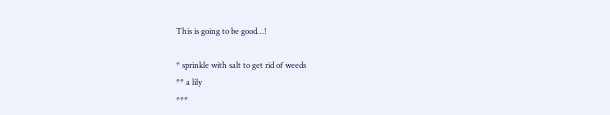This is going to be good…!

* sprinkle with salt to get rid of weeds
** a lily
***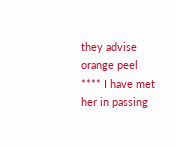they advise orange peel
**** I have met her in passing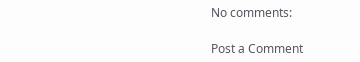No comments:

Post a Comment